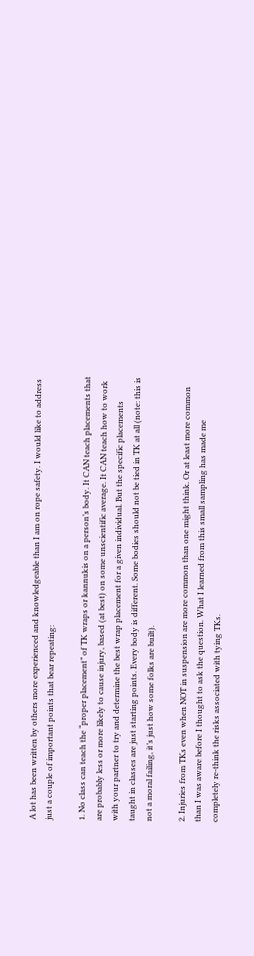A lot has been written by others more experienced and knowledgeable than I am on rope safety. I would like to address just a couple of important points that bear repeating:

1. No class can teach the “proper placement” of TK wraps or kannukis on a person’s body. It CAN teach placements that are probably less or more likely to cause injury, based (at best) on some unscientific average. It CAN teach how to work with your partner to try and determine the best wrap placement for a given individual. But the specific placements taught in classes are just starting points. Every body is different. Some bodies should not be tied in TK at all (note: this is not a moral failing, it’s just how some folks are built).

2. Injuries from TKs even when NOT in suspension are more common than one might think. Or at least more common than I was aware before I thought to ask the question. What I learned from this small sampling has made me completely re-think the risks associated with tying TKs.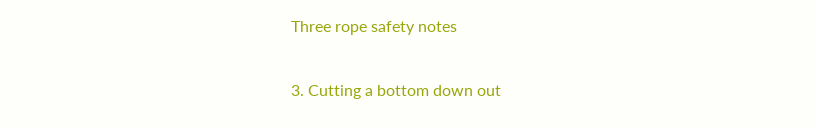Three rope safety notes

3. Cutting a bottom down out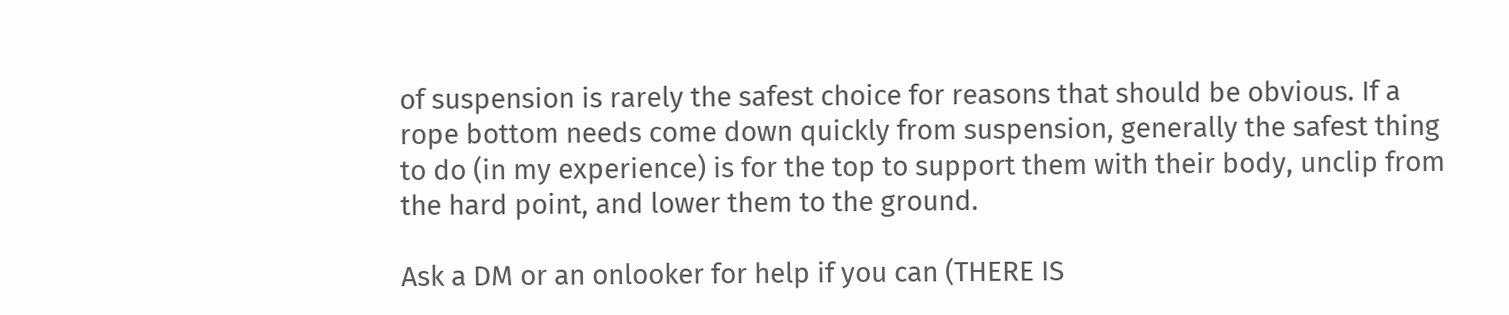of suspension is rarely the safest choice for reasons that should be obvious. If a rope bottom needs come down quickly from suspension, generally the safest thing to do (in my experience) is for the top to support them with their body, unclip from the hard point, and lower them to the ground.

Ask a DM or an onlooker for help if you can (THERE IS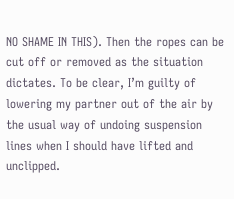NO SHAME IN THIS). Then the ropes can be cut off or removed as the situation dictates. To be clear, I’m guilty of lowering my partner out of the air by the usual way of undoing suspension lines when I should have lifted and unclipped.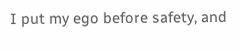I put my ego before safety, and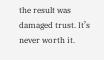the result was damaged trust. It’s never worth it.